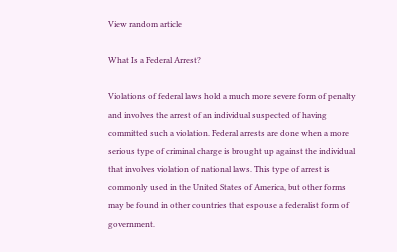View random article

What Is a Federal Arrest?

Violations of federal laws hold a much more severe form of penalty and involves the arrest of an individual suspected of having committed such a violation. Federal arrests are done when a more serious type of criminal charge is brought up against the individual that involves violation of national laws. This type of arrest is commonly used in the United States of America, but other forms may be found in other countries that espouse a federalist form of government.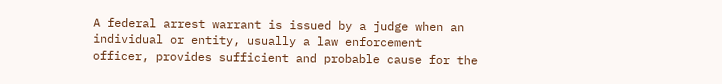A federal arrest warrant is issued by a judge when an individual or entity, usually a law enforcement officer, provides sufficient and probable cause for the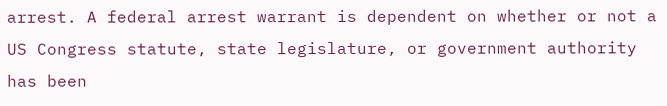arrest. A federal arrest warrant is dependent on whether or not a US Congress statute, state legislature, or government authority has been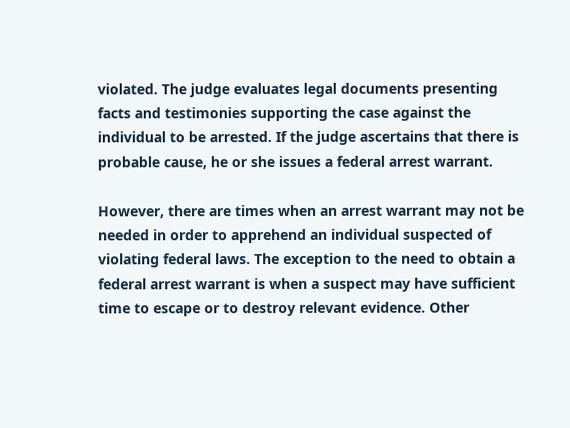violated. The judge evaluates legal documents presenting facts and testimonies supporting the case against the individual to be arrested. If the judge ascertains that there is probable cause, he or she issues a federal arrest warrant.

However, there are times when an arrest warrant may not be needed in order to apprehend an individual suspected of violating federal laws. The exception to the need to obtain a federal arrest warrant is when a suspect may have sufficient time to escape or to destroy relevant evidence. Other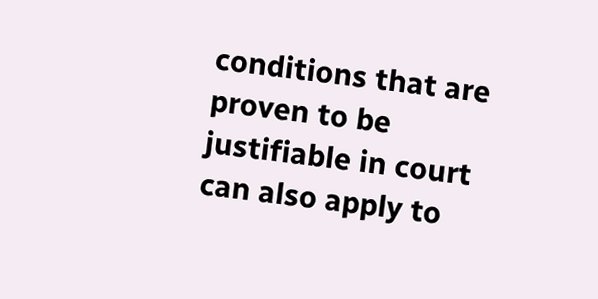conditions that are proven to be justifiable in court can also apply to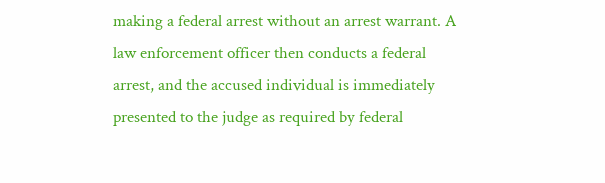making a federal arrest without an arrest warrant. A law enforcement officer then conducts a federal arrest, and the accused individual is immediately presented to the judge as required by federal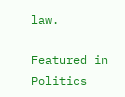law.

Featured in Politics